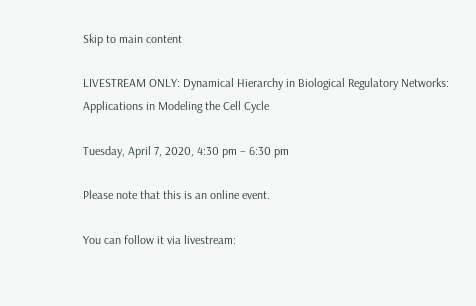Skip to main content

LIVESTREAM ONLY: Dynamical Hierarchy in Biological Regulatory Networks: Applications in Modeling the Cell Cycle

Tuesday, April 7, 2020, 4:30 pm – 6:30 pm

Please note that this is an online event.

You can follow it via livestream: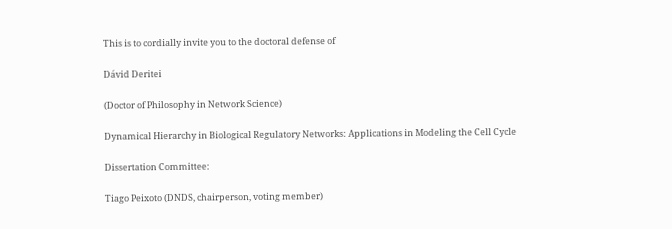This is to cordially invite you to the doctoral defense of

Dávid Deritei

(Doctor of Philosophy in Network Science)

Dynamical Hierarchy in Biological Regulatory Networks: Applications in Modeling the Cell Cycle

Dissertation Committee:

Tiago Peixoto (DNDS, chairperson, voting member)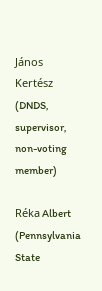János Kertész (DNDS, supervisor, non-voting member)

Réka Albert (Pennsylvania State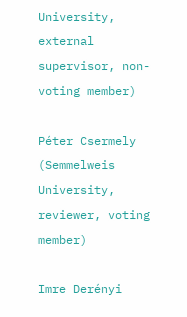University, external supervisor, non-voting member)

Péter Csermely (Semmelweis University, reviewer, voting member)

Imre Derényi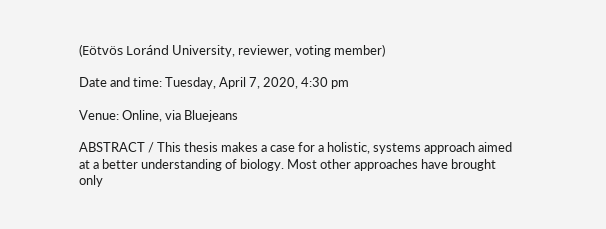(Eötvös Loránd University, reviewer, voting member)

Date and time: Tuesday, April 7, 2020, 4:30 pm

Venue: Online, via Bluejeans

ABSTRACT / This thesis makes a case for a holistic, systems approach aimed at a better understanding of biology. Most other approaches have brought only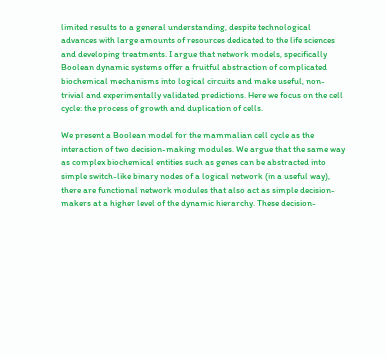limited results to a general understanding, despite technological advances with large amounts of resources dedicated to the life sciences and developing treatments. I argue that network models, specifically Boolean dynamic systems offer a fruitful abstraction of complicated biochemical mechanisms into logical circuits and make useful, non-trivial and experimentally validated predictions. Here we focus on the cell cycle: the process of growth and duplication of cells.

We present a Boolean model for the mammalian cell cycle as the interaction of two decision-making modules. We argue that the same way as complex biochemical entities such as genes can be abstracted into simple switch-like binary nodes of a logical network (in a useful way), there are functional network modules that also act as simple decision-makers at a higher level of the dynamic hierarchy. These decision-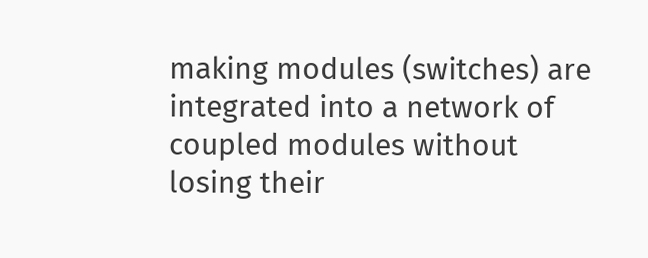making modules (switches) are integrated into a network of coupled modules without losing their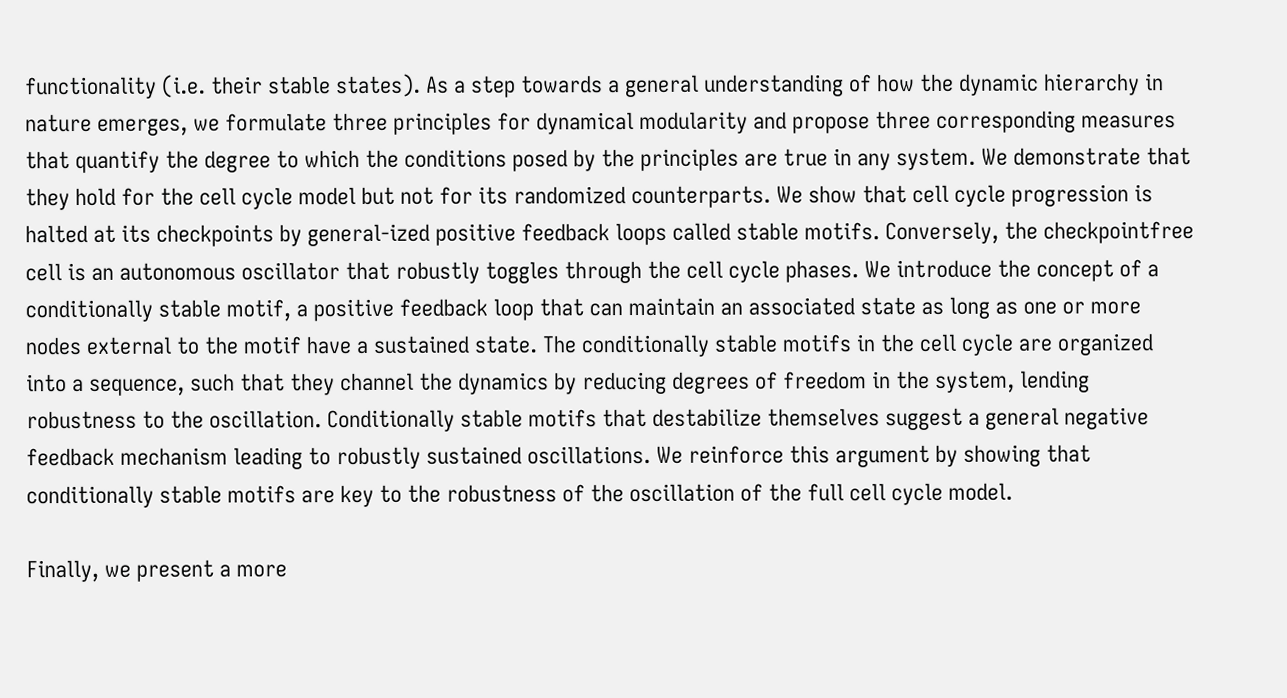functionality (i.e. their stable states). As a step towards a general understanding of how the dynamic hierarchy in nature emerges, we formulate three principles for dynamical modularity and propose three corresponding measures that quantify the degree to which the conditions posed by the principles are true in any system. We demonstrate that they hold for the cell cycle model but not for its randomized counterparts. We show that cell cycle progression is halted at its checkpoints by general-ized positive feedback loops called stable motifs. Conversely, the checkpointfree cell is an autonomous oscillator that robustly toggles through the cell cycle phases. We introduce the concept of a conditionally stable motif, a positive feedback loop that can maintain an associated state as long as one or more nodes external to the motif have a sustained state. The conditionally stable motifs in the cell cycle are organized into a sequence, such that they channel the dynamics by reducing degrees of freedom in the system, lending robustness to the oscillation. Conditionally stable motifs that destabilize themselves suggest a general negative feedback mechanism leading to robustly sustained oscillations. We reinforce this argument by showing that conditionally stable motifs are key to the robustness of the oscillation of the full cell cycle model.

Finally, we present a more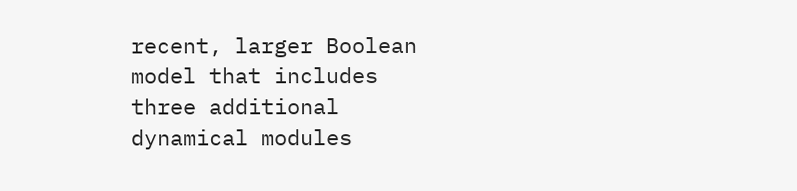recent, larger Boolean model that includes three additional dynamical modules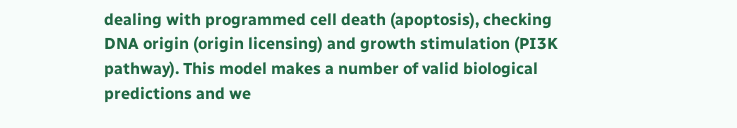dealing with programmed cell death (apoptosis), checking DNA origin (origin licensing) and growth stimulation (PI3K pathway). This model makes a number of valid biological predictions and we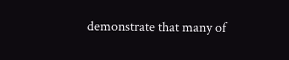demonstrate that many of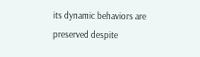its dynamic behaviors are preserved despite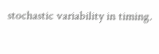stochastic variability in timing.